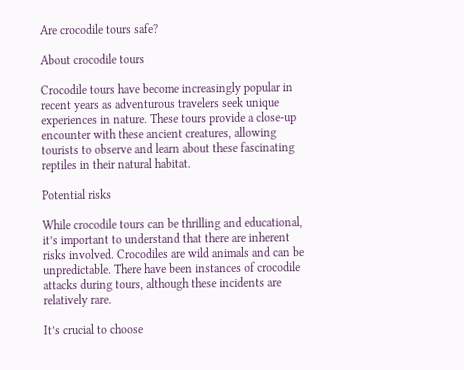Are crocodile tours safe?

About crocodile tours

Crocodile tours have become increasingly popular in recent years as adventurous travelers seek unique experiences in nature. These tours provide a close-up encounter with these ancient creatures, allowing tourists to observe and learn about these fascinating reptiles in their natural habitat.

Potential risks

While crocodile tours can be thrilling and educational, it’s important to understand that there are inherent risks involved. Crocodiles are wild animals and can be unpredictable. There have been instances of crocodile attacks during tours, although these incidents are relatively rare.

It’s crucial to choose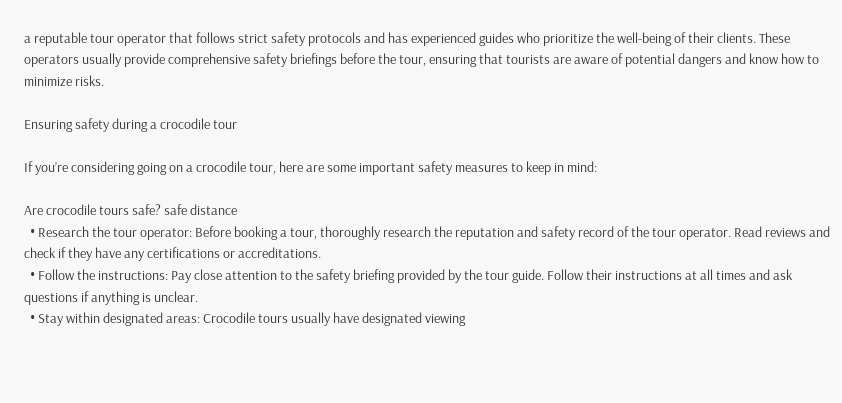a reputable tour operator that follows strict safety protocols and has experienced guides who prioritize the well-being of their clients. These operators usually provide comprehensive safety briefings before the tour, ensuring that tourists are aware of potential dangers and know how to minimize risks.

Ensuring safety during a crocodile tour

If you’re considering going on a crocodile tour, here are some important safety measures to keep in mind:

Are crocodile tours safe? safe distance
  • Research the tour operator: Before booking a tour, thoroughly research the reputation and safety record of the tour operator. Read reviews and check if they have any certifications or accreditations.
  • Follow the instructions: Pay close attention to the safety briefing provided by the tour guide. Follow their instructions at all times and ask questions if anything is unclear.
  • Stay within designated areas: Crocodile tours usually have designated viewing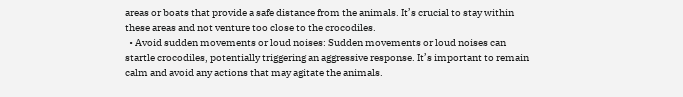areas or boats that provide a safe distance from the animals. It’s crucial to stay within these areas and not venture too close to the crocodiles.
  • Avoid sudden movements or loud noises: Sudden movements or loud noises can startle crocodiles, potentially triggering an aggressive response. It’s important to remain calm and avoid any actions that may agitate the animals.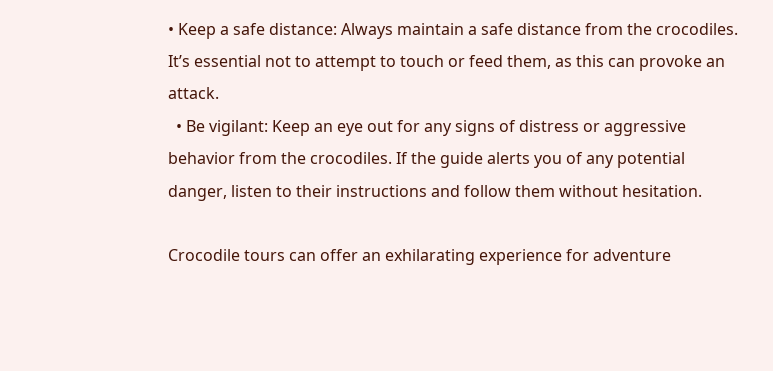• Keep a safe distance: Always maintain a safe distance from the crocodiles. It’s essential not to attempt to touch or feed them, as this can provoke an attack.
  • Be vigilant: Keep an eye out for any signs of distress or aggressive behavior from the crocodiles. If the guide alerts you of any potential danger, listen to their instructions and follow them without hesitation.

Crocodile tours can offer an exhilarating experience for adventure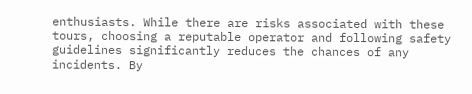enthusiasts. While there are risks associated with these tours, choosing a reputable operator and following safety guidelines significantly reduces the chances of any incidents. By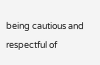being cautious and respectful of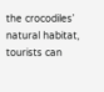the crocodiles’ natural habitat, tourists can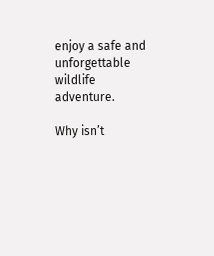enjoy a safe and unforgettable wildlife adventure.

Why isn’t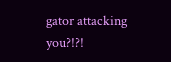gator attacking you?!?!